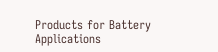Products for Battery Applications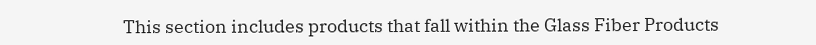This section includes products that fall within the Glass Fiber Products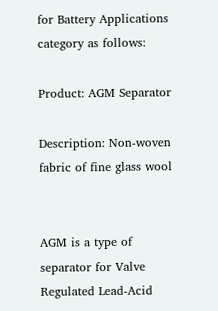for Battery Applications category as follows:

Product: AGM Separator

Description: Non-woven fabric of fine glass wool


AGM is a type of separator for Valve Regulated Lead-Acid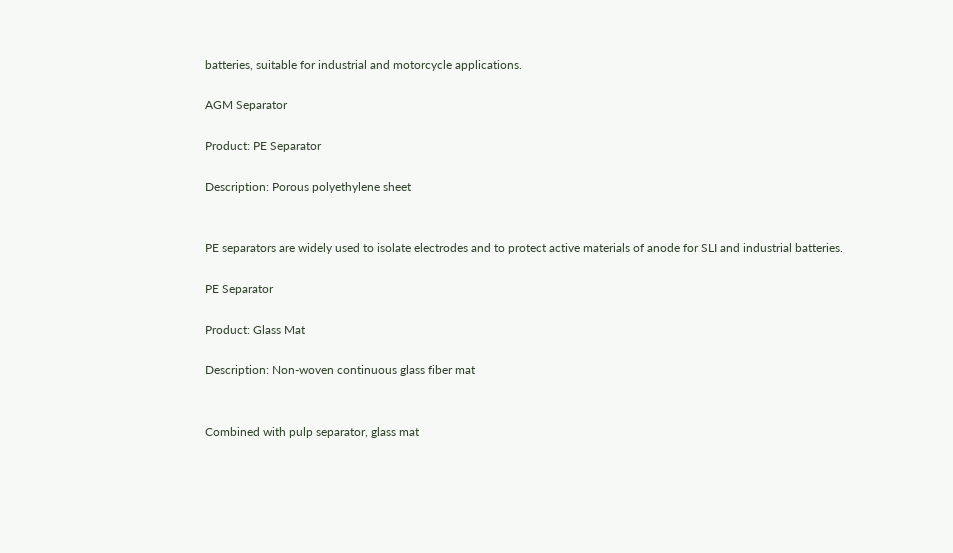batteries, suitable for industrial and motorcycle applications.

AGM Separator

Product: PE Separator

Description: Porous polyethylene sheet


PE separators are widely used to isolate electrodes and to protect active materials of anode for SLI and industrial batteries.

PE Separator

Product: Glass Mat

Description: Non-woven continuous glass fiber mat


Combined with pulp separator, glass mat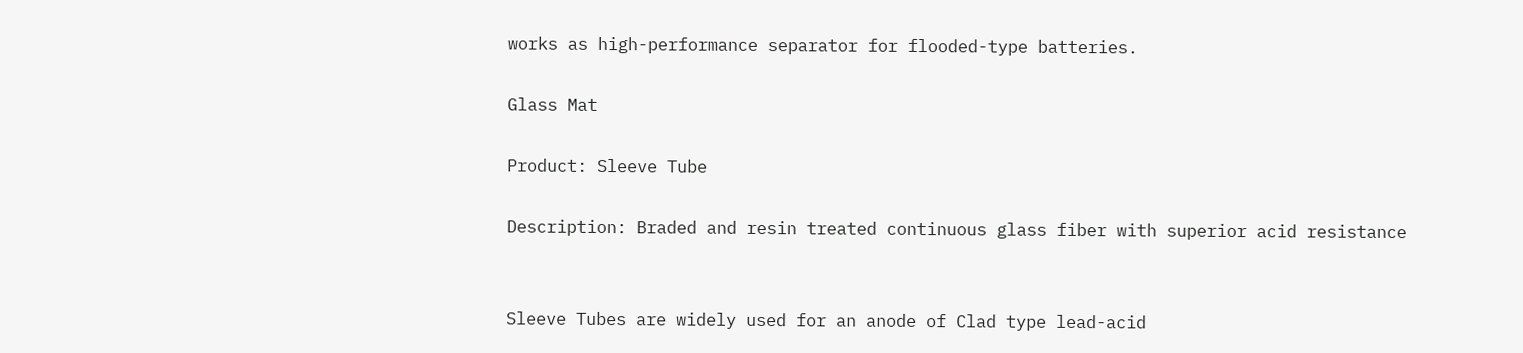works as high-performance separator for flooded-type batteries.

Glass Mat

Product: Sleeve Tube

Description: Braded and resin treated continuous glass fiber with superior acid resistance


Sleeve Tubes are widely used for an anode of Clad type lead-acid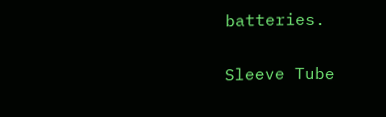batteries.

Sleeve Tube